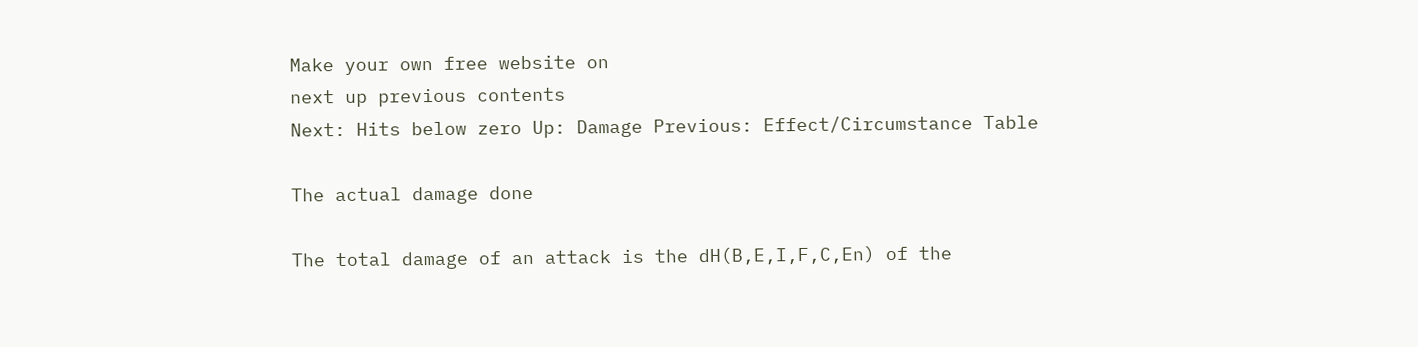Make your own free website on
next up previous contents
Next: Hits below zero Up: Damage Previous: Effect/Circumstance Table

The actual damage done

The total damage of an attack is the dH(B,E,I,F,C,En) of the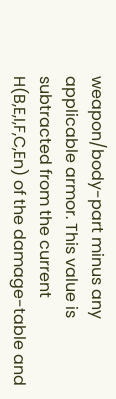weapon/body-part minus any applicable armor. This value is subtracted from the current H(B,E,I,F,C,En) of the damage-table and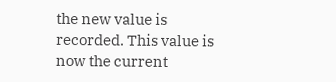the new value is recorded. This value is now the current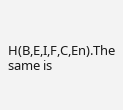H(B,E,I,F,C,En).The same is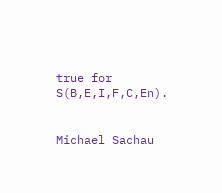true for S(B,E,I,F,C,En).


Michael Sachau